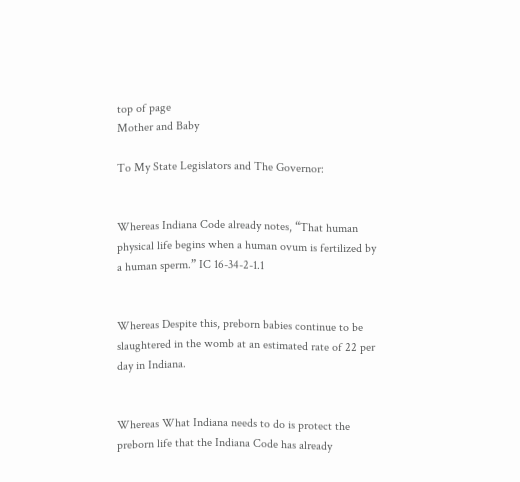top of page
Mother and Baby

To My State Legislators and The Governor:


Whereas Indiana Code already notes, “That human physical life begins when a human ovum is fertilized by a human sperm.” IC 16-34-2-1.1


Whereas Despite this, preborn babies continue to be slaughtered in the womb at an estimated rate of 22 per day in Indiana.


Whereas What Indiana needs to do is protect the preborn life that the Indiana Code has already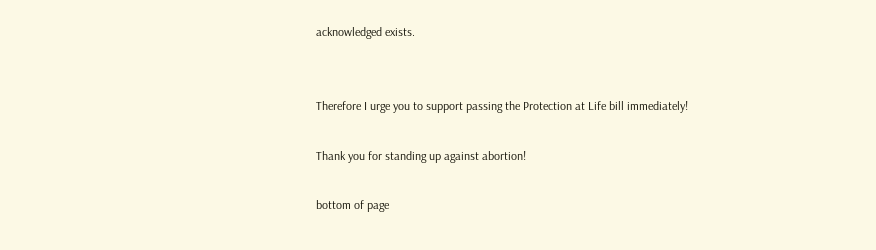acknowledged exists.


Therefore I urge you to support passing the Protection at Life bill immediately!

Thank you for standing up against abortion!

bottom of page